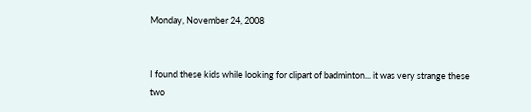Monday, November 24, 2008


I found these kids while looking for clipart of badminton... it was very strange these two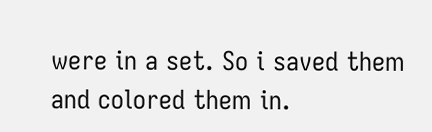were in a set. So i saved them and colored them in.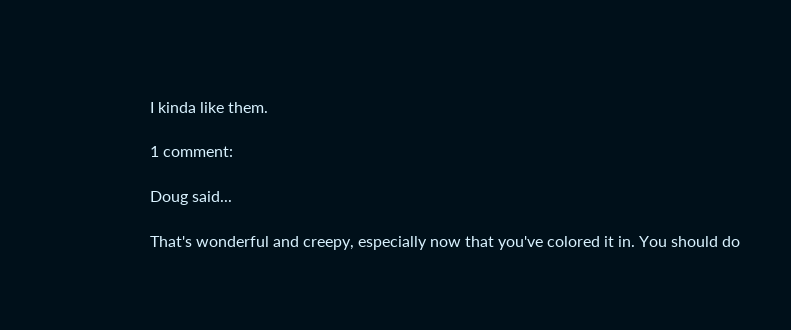I kinda like them.

1 comment:

Doug said...

That's wonderful and creepy, especially now that you've colored it in. You should do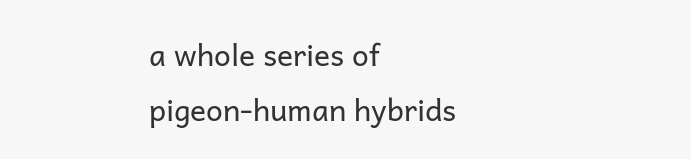a whole series of pigeon-human hybrids